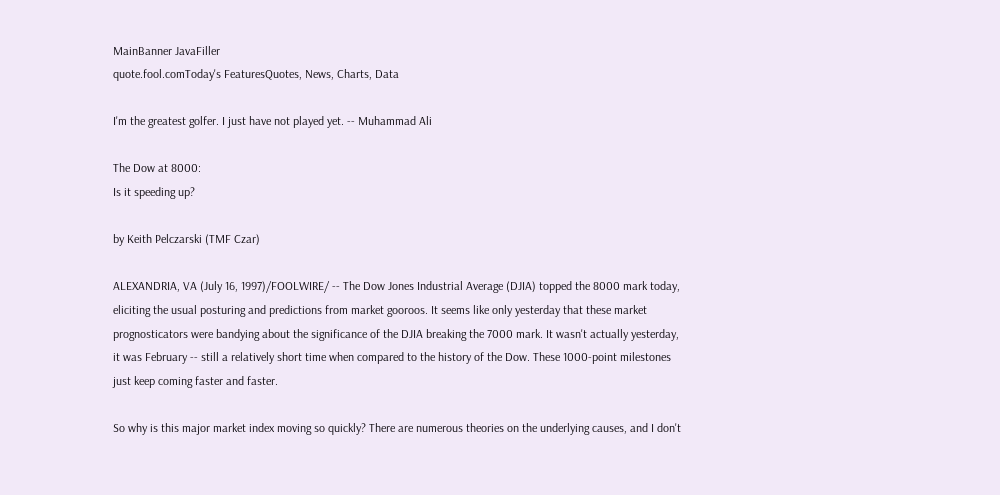MainBanner JavaFiller
quote.fool.comToday's FeaturesQuotes, News, Charts, Data

I'm the greatest golfer. I just have not played yet. -- Muhammad Ali

The Dow at 8000:
Is it speeding up?

by Keith Pelczarski (TMF Czar)

ALEXANDRIA, VA (July 16, 1997)/FOOLWIRE/ -- The Dow Jones Industrial Average (DJIA) topped the 8000 mark today, eliciting the usual posturing and predictions from market gooroos. It seems like only yesterday that these market prognosticators were bandying about the significance of the DJIA breaking the 7000 mark. It wasn't actually yesterday, it was February -- still a relatively short time when compared to the history of the Dow. These 1000-point milestones just keep coming faster and faster.

So why is this major market index moving so quickly? There are numerous theories on the underlying causes, and I don't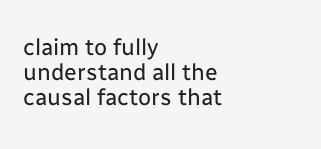claim to fully understand all the causal factors that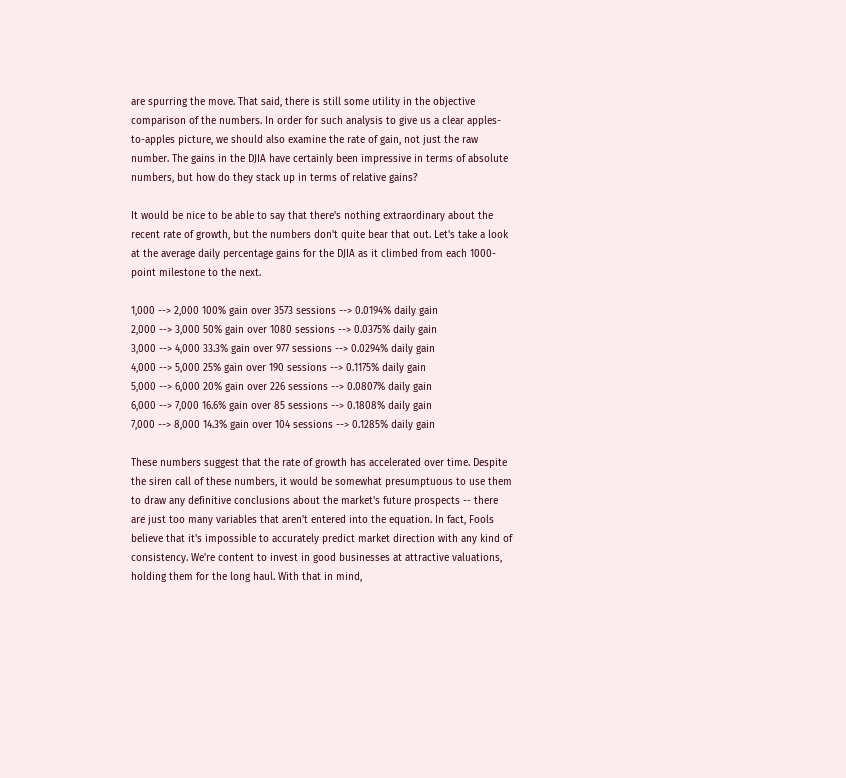are spurring the move. That said, there is still some utility in the objective comparison of the numbers. In order for such analysis to give us a clear apples-to-apples picture, we should also examine the rate of gain, not just the raw number. The gains in the DJIA have certainly been impressive in terms of absolute numbers, but how do they stack up in terms of relative gains?

It would be nice to be able to say that there's nothing extraordinary about the recent rate of growth, but the numbers don't quite bear that out. Let's take a look at the average daily percentage gains for the DJIA as it climbed from each 1000-point milestone to the next.

1,000 --> 2,000 100% gain over 3573 sessions --> 0.0194% daily gain
2,000 --> 3,000 50% gain over 1080 sessions --> 0.0375% daily gain
3,000 --> 4,000 33.3% gain over 977 sessions --> 0.0294% daily gain
4,000 --> 5,000 25% gain over 190 sessions --> 0.1175% daily gain
5,000 --> 6,000 20% gain over 226 sessions --> 0.0807% daily gain
6,000 --> 7,000 16.6% gain over 85 sessions --> 0.1808% daily gain
7,000 --> 8,000 14.3% gain over 104 sessions --> 0.1285% daily gain

These numbers suggest that the rate of growth has accelerated over time. Despite the siren call of these numbers, it would be somewhat presumptuous to use them to draw any definitive conclusions about the market's future prospects -- there are just too many variables that aren't entered into the equation. In fact, Fools believe that it's impossible to accurately predict market direction with any kind of consistency. We're content to invest in good businesses at attractive valuations, holding them for the long haul. With that in mind,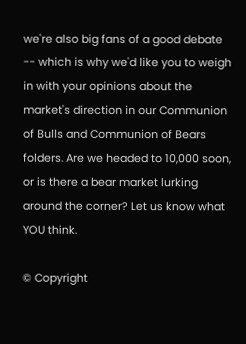we're also big fans of a good debate -- which is why we'd like you to weigh in with your opinions about the market's direction in our Communion of Bulls and Communion of Bears folders. Are we headed to 10,000 soon, or is there a bear market lurking around the corner? Let us know what YOU think.

© Copyright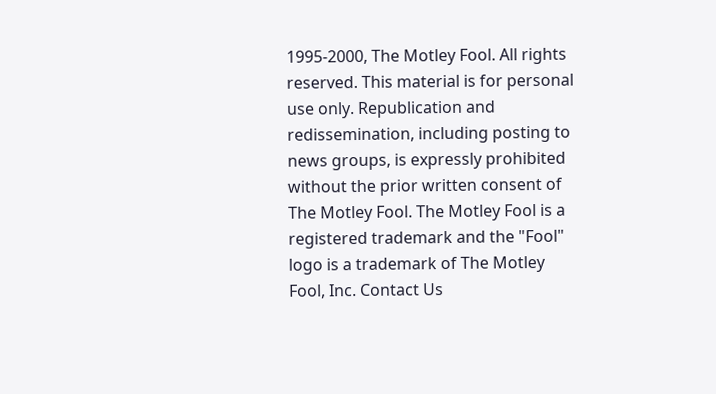1995-2000, The Motley Fool. All rights reserved. This material is for personal use only. Republication and redissemination, including posting to news groups, is expressly prohibited without the prior written consent of The Motley Fool. The Motley Fool is a registered trademark and the "Fool" logo is a trademark of The Motley Fool, Inc. Contact Us